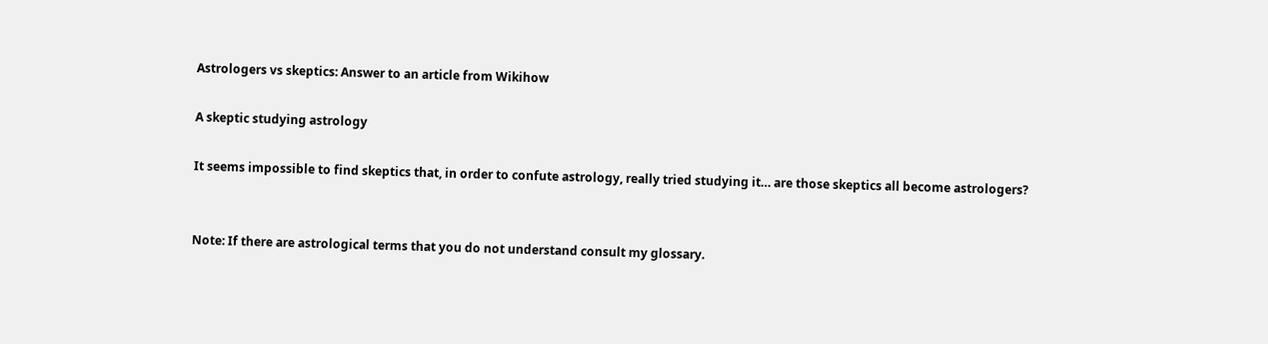Astrologers vs skeptics: Answer to an article from Wikihow

A skeptic studying astrology

It seems impossible to find skeptics that, in order to confute astrology, really tried studying it… are those skeptics all become astrologers?


Note: If there are astrological terms that you do not understand consult my glossary.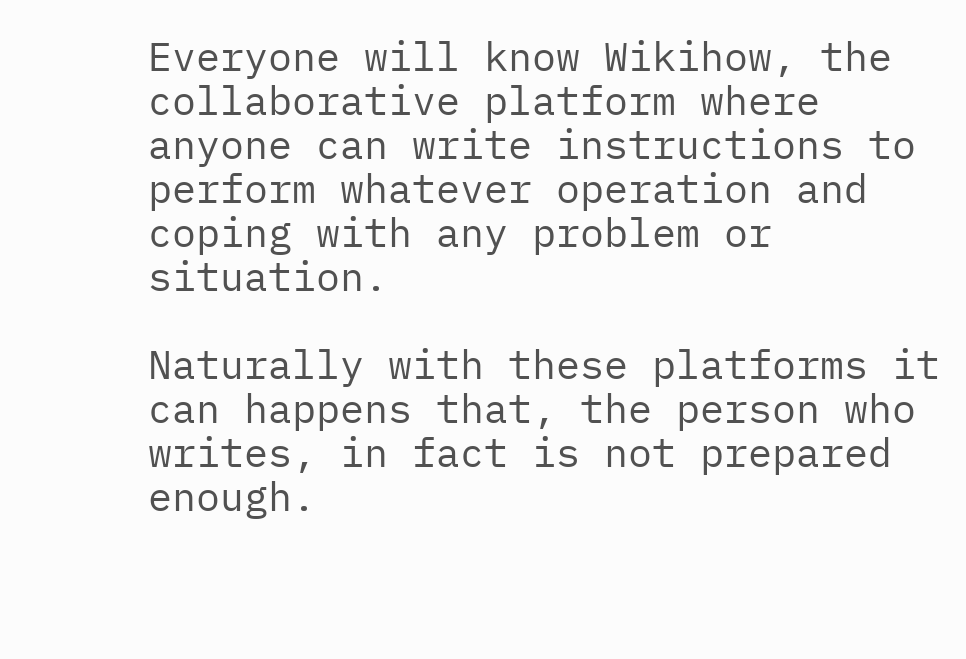Everyone will know Wikihow, the collaborative platform where anyone can write instructions to perform whatever operation and coping with any problem or situation.

Naturally with these platforms it can happens that, the person who writes, in fact is not prepared enough.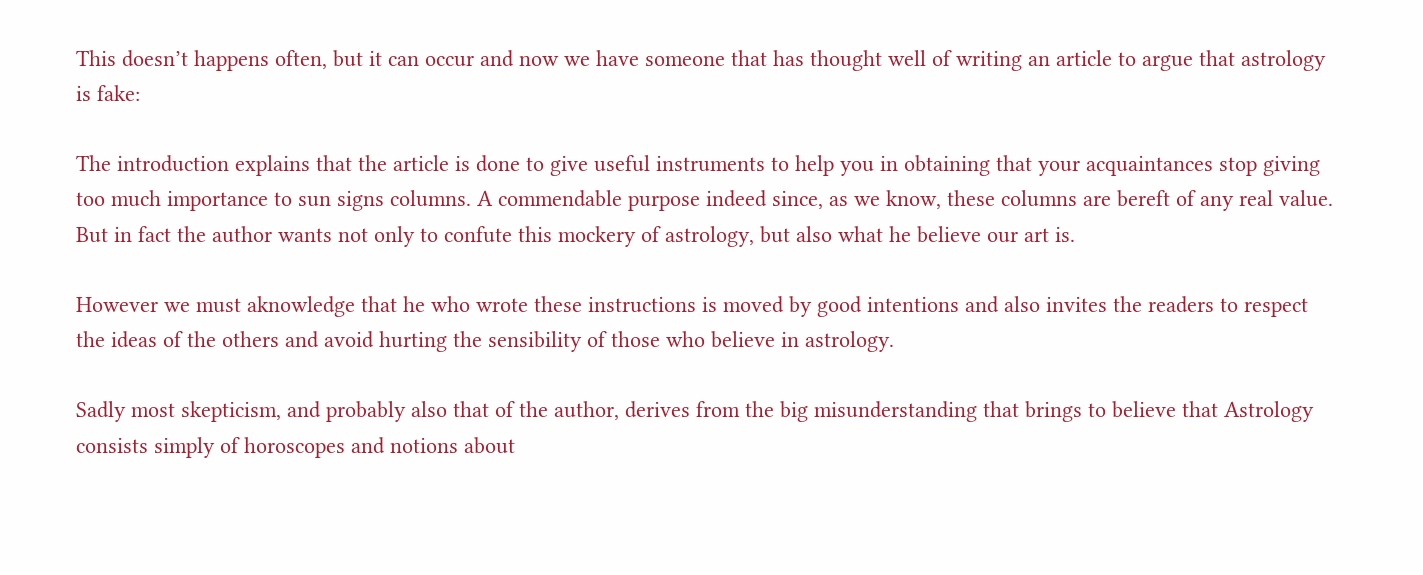This doesn’t happens often, but it can occur and now we have someone that has thought well of writing an article to argue that astrology is fake:

The introduction explains that the article is done to give useful instruments to help you in obtaining that your acquaintances stop giving too much importance to sun signs columns. A commendable purpose indeed since, as we know, these columns are bereft of any real value. But in fact the author wants not only to confute this mockery of astrology, but also what he believe our art is.

However we must aknowledge that he who wrote these instructions is moved by good intentions and also invites the readers to respect the ideas of the others and avoid hurting the sensibility of those who believe in astrology.

Sadly most skepticism, and probably also that of the author, derives from the big misunderstanding that brings to believe that Astrology consists simply of horoscopes and notions about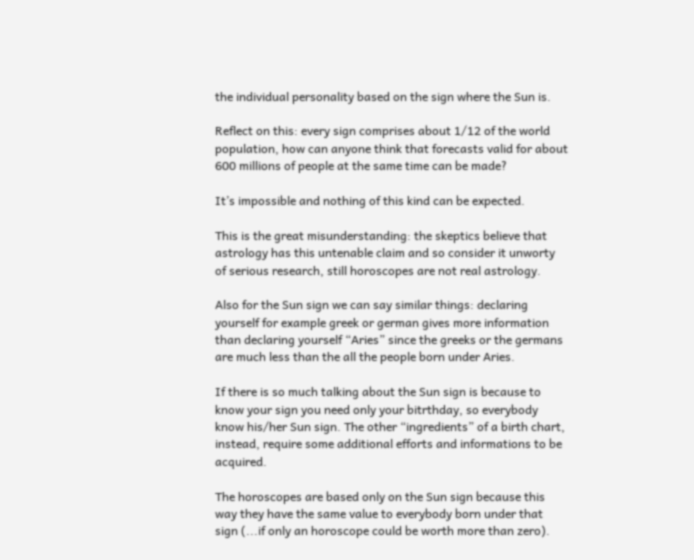the individual personality based on the sign where the Sun is.

Reflect on this: every sign comprises about 1/12 of the world population, how can anyone think that forecasts valid for about 600 millions of people at the same time can be made?

It’s impossible and nothing of this kind can be expected.

This is the great misunderstanding: the skeptics believe that astrology has this untenable claim and so consider it unworty of serious research, still horoscopes are not real astrology.

Also for the Sun sign we can say similar things: declaring yourself for example greek or german gives more information than declaring yourself “Aries” since the greeks or the germans are much less than the all the people born under Aries.

If there is so much talking about the Sun sign is because to know your sign you need only your bitrthday, so everybody know his/her Sun sign. The other “ingredients” of a birth chart, instead, require some additional efforts and informations to be acquired.

The horoscopes are based only on the Sun sign because this way they have the same value to everybody born under that sign (...if only an horoscope could be worth more than zero).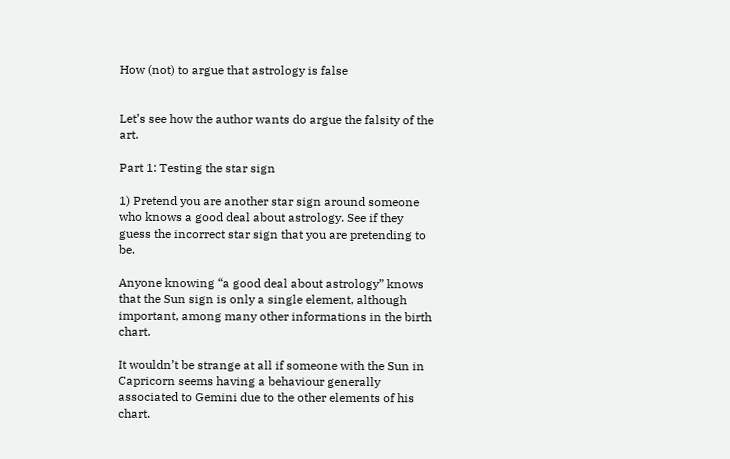How (not) to argue that astrology is false


Let’s see how the author wants do argue the falsity of the art.

Part 1: Testing the star sign

1) Pretend you are another star sign around someone who knows a good deal about astrology. See if they guess the incorrect star sign that you are pretending to be.

Anyone knowing “a good deal about astrology” knows that the Sun sign is only a single element, although important, among many other informations in the birth chart.

It wouldn’t be strange at all if someone with the Sun in Capricorn seems having a behaviour generally associated to Gemini due to the other elements of his chart.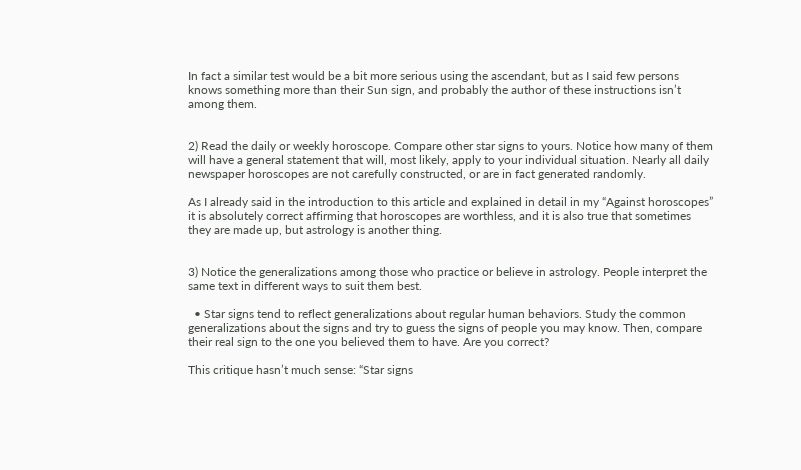In fact a similar test would be a bit more serious using the ascendant, but as I said few persons knows something more than their Sun sign, and probably the author of these instructions isn’t among them.


2) Read the daily or weekly horoscope. Compare other star signs to yours. Notice how many of them will have a general statement that will, most likely, apply to your individual situation. Nearly all daily newspaper horoscopes are not carefully constructed, or are in fact generated randomly.

As I already said in the introduction to this article and explained in detail in my “Against horoscopes” it is absolutely correct affirming that horoscopes are worthless, and it is also true that sometimes they are made up, but astrology is another thing.


3) Notice the generalizations among those who practice or believe in astrology. People interpret the same text in different ways to suit them best.

  • Star signs tend to reflect generalizations about regular human behaviors. Study the common generalizations about the signs and try to guess the signs of people you may know. Then, compare their real sign to the one you believed them to have. Are you correct?

This critique hasn’t much sense: “Star signs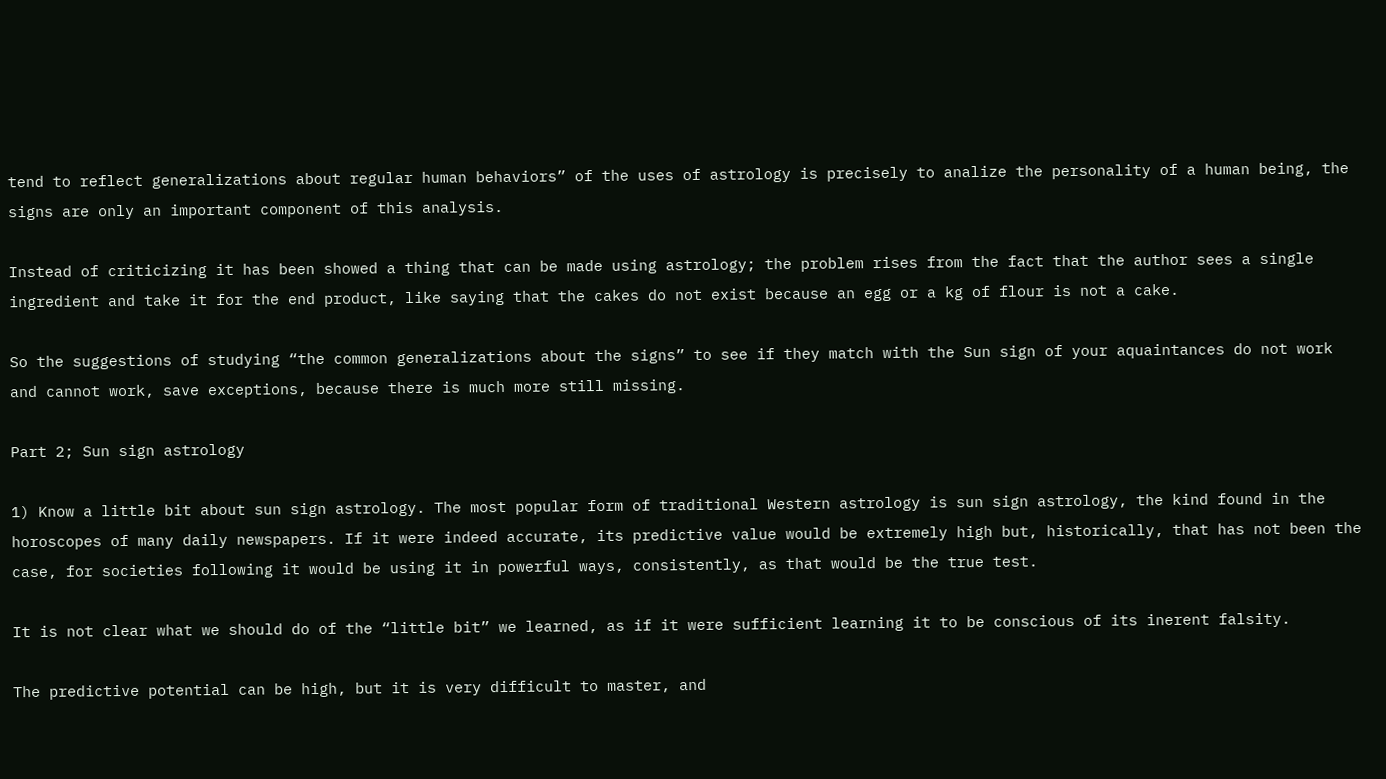tend to reflect generalizations about regular human behaviors” of the uses of astrology is precisely to analize the personality of a human being, the signs are only an important component of this analysis.

Instead of criticizing it has been showed a thing that can be made using astrology; the problem rises from the fact that the author sees a single ingredient and take it for the end product, like saying that the cakes do not exist because an egg or a kg of flour is not a cake.

So the suggestions of studying “the common generalizations about the signs” to see if they match with the Sun sign of your aquaintances do not work and cannot work, save exceptions, because there is much more still missing.

Part 2; Sun sign astrology

1) Know a little bit about sun sign astrology. The most popular form of traditional Western astrology is sun sign astrology, the kind found in the horoscopes of many daily newspapers. If it were indeed accurate, its predictive value would be extremely high but, historically, that has not been the case, for societies following it would be using it in powerful ways, consistently, as that would be the true test.

It is not clear what we should do of the “little bit” we learned, as if it were sufficient learning it to be conscious of its inerent falsity.

The predictive potential can be high, but it is very difficult to master, and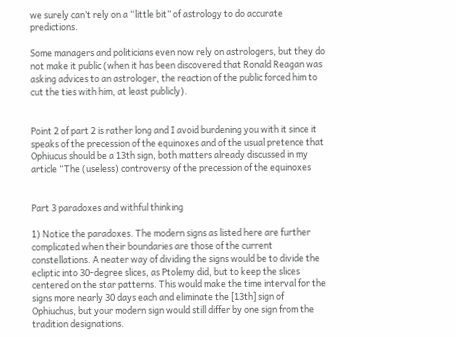we surely can’t rely on a “little bit” of astrology to do accurate predictions.

Some managers and politicians even now rely on astrologers, but they do not make it public (when it has been discovered that Ronald Reagan was asking advices to an astrologer, the reaction of the public forced him to cut the ties with him, at least publicly).


Point 2 of part 2 is rather long and I avoid burdening you with it since it speaks of the precession of the equinoxes and of the usual pretence that Ophiucus should be a 13th sign, both matters already discussed in my article “The (useless) controversy of the precession of the equinoxes


Part 3 paradoxes and withful thinking

1) Notice the paradoxes. The modern signs as listed here are further complicated when their boundaries are those of the current constellations. A neater way of dividing the signs would be to divide the ecliptic into 30-degree slices, as Ptolemy did, but to keep the slices centered on the star patterns. This would make the time interval for the signs more nearly 30 days each and eliminate the [13th] sign of Ophiuchus, but your modern sign would still differ by one sign from the tradition designations.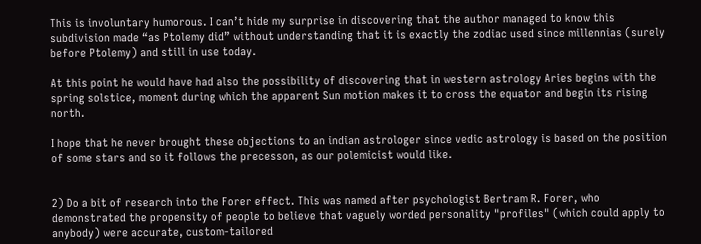This is involuntary humorous. I can’t hide my surprise in discovering that the author managed to know this subdivision made “as Ptolemy did” without understanding that it is exactly the zodiac used since millennias (surely before Ptolemy) and still in use today.

At this point he would have had also the possibility of discovering that in western astrology Aries begins with the spring solstice, moment during which the apparent Sun motion makes it to cross the equator and begin its rising north.

I hope that he never brought these objections to an indian astrologer since vedic astrology is based on the position of some stars and so it follows the precesson, as our polemicist would like.


2) Do a bit of research into the Forer effect. This was named after psychologist Bertram R. Forer, who demonstrated the propensity of people to believe that vaguely worded personality "profiles" (which could apply to anybody) were accurate, custom-tailored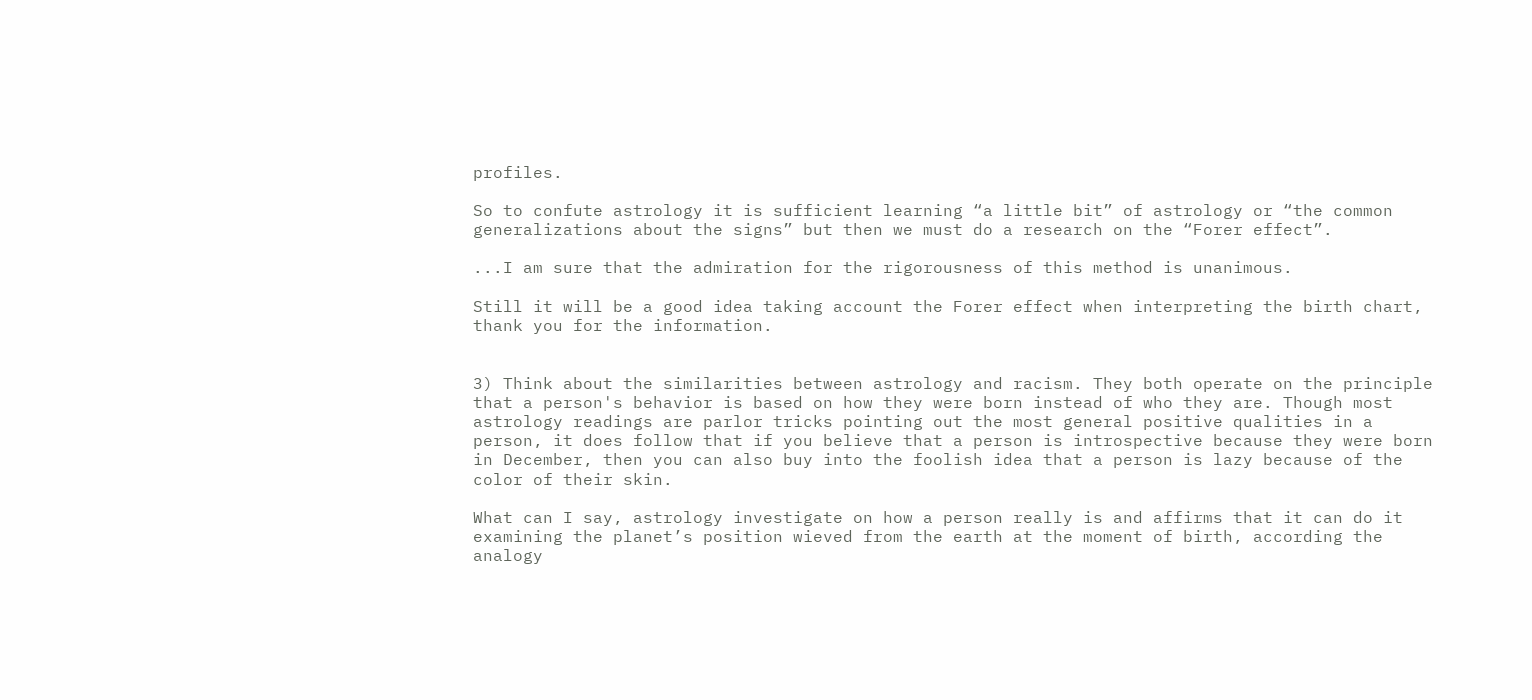profiles.

So to confute astrology it is sufficient learning “a little bit” of astrology or “the common generalizations about the signs” but then we must do a research on the “Forer effect”.

...I am sure that the admiration for the rigorousness of this method is unanimous.

Still it will be a good idea taking account the Forer effect when interpreting the birth chart, thank you for the information.


3) Think about the similarities between astrology and racism. They both operate on the principle that a person's behavior is based on how they were born instead of who they are. Though most astrology readings are parlor tricks pointing out the most general positive qualities in a person, it does follow that if you believe that a person is introspective because they were born in December, then you can also buy into the foolish idea that a person is lazy because of the color of their skin.

What can I say, astrology investigate on how a person really is and affirms that it can do it examining the planet’s position wieved from the earth at the moment of birth, according the analogy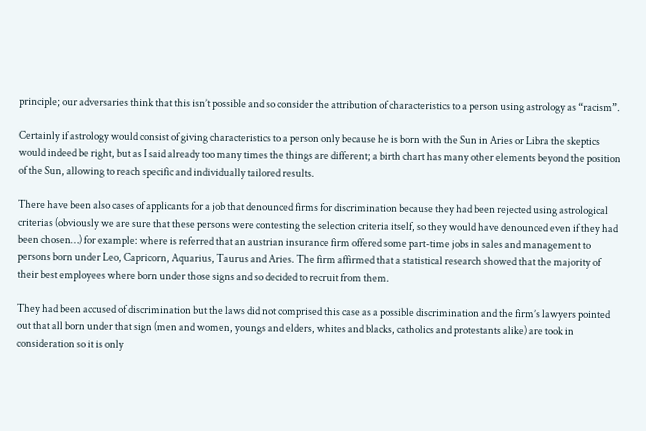principle; our adversaries think that this isn’t possible and so consider the attribution of characteristics to a person using astrology as “racism”.

Certainly if astrology would consist of giving characteristics to a person only because he is born with the Sun in Aries or Libra the skeptics would indeed be right, but as I said already too many times the things are different; a birth chart has many other elements beyond the position of the Sun, allowing to reach specific and individually tailored results.

There have been also cases of applicants for a job that denounced firms for discrimination because they had been rejected using astrological criterias (obviously we are sure that these persons were contesting the selection criteria itself, so they would have denounced even if they had been chosen…) for example: where is referred that an austrian insurance firm offered some part-time jobs in sales and management to persons born under Leo, Capricorn, Aquarius, Taurus and Aries. The firm affirmed that a statistical research showed that the majority of their best employees where born under those signs and so decided to recruit from them.

They had been accused of discrimination but the laws did not comprised this case as a possible discrimination and the firm’s lawyers pointed out that all born under that sign (men and women, youngs and elders, whites and blacks, catholics and protestants alike) are took in consideration so it is only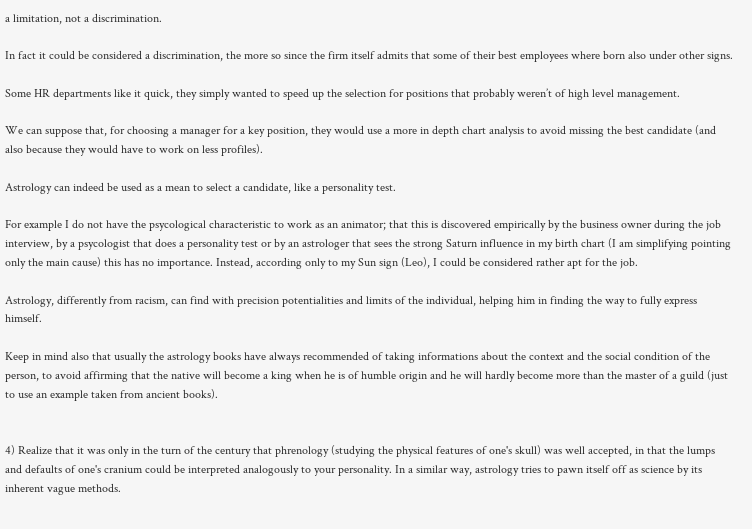a limitation, not a discrimination.

In fact it could be considered a discrimination, the more so since the firm itself admits that some of their best employees where born also under other signs.

Some HR departments like it quick, they simply wanted to speed up the selection for positions that probably weren’t of high level management.

We can suppose that, for choosing a manager for a key position, they would use a more in depth chart analysis to avoid missing the best candidate (and also because they would have to work on less profiles).

Astrology can indeed be used as a mean to select a candidate, like a personality test.

For example I do not have the psycological characteristic to work as an animator; that this is discovered empirically by the business owner during the job interview, by a psycologist that does a personality test or by an astrologer that sees the strong Saturn influence in my birth chart (I am simplifying pointing only the main cause) this has no importance. Instead, according only to my Sun sign (Leo), I could be considered rather apt for the job.

Astrology, differently from racism, can find with precision potentialities and limits of the individual, helping him in finding the way to fully express himself.

Keep in mind also that usually the astrology books have always recommended of taking informations about the context and the social condition of the person, to avoid affirming that the native will become a king when he is of humble origin and he will hardly become more than the master of a guild (just to use an example taken from ancient books).


4) Realize that it was only in the turn of the century that phrenology (studying the physical features of one's skull) was well accepted, in that the lumps and defaults of one's cranium could be interpreted analogously to your personality. In a similar way, astrology tries to pawn itself off as science by its inherent vague methods.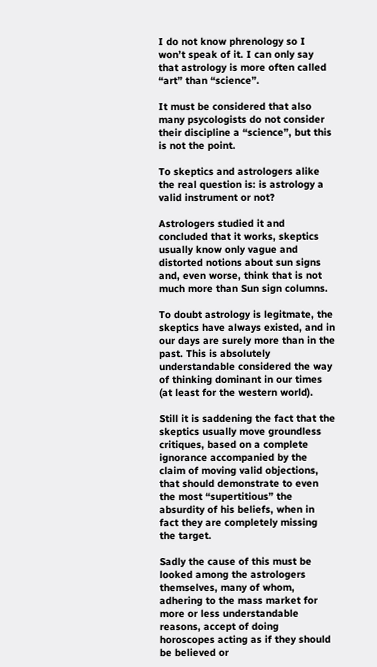I do not know phrenology so I won’t speak of it. I can only say that astrology is more often called “art” than “science”.

It must be considered that also many psycologists do not consider their discipline a “science”, but this is not the point.

To skeptics and astrologers alike the real question is: is astrology a valid instrument or not?

Astrologers studied it and concluded that it works, skeptics usually know only vague and distorted notions about sun signs and, even worse, think that is not much more than Sun sign columns.

To doubt astrology is legitmate, the skeptics have always existed, and in our days are surely more than in the past. This is absolutely understandable considered the way of thinking dominant in our times (at least for the western world).

Still it is saddening the fact that the skeptics usually move groundless critiques, based on a complete ignorance accompanied by the claim of moving valid objections, that should demonstrate to even the most “supertitious” the absurdity of his beliefs, when in fact they are completely missing the target.

Sadly the cause of this must be looked among the astrologers themselves, many of whom, adhering to the mass market for more or less understandable reasons, accept of doing horoscopes acting as if they should be believed or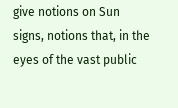give notions on Sun signs, notions that, in the eyes of the vast public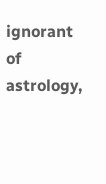ignorant of astrology,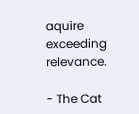aquire exceeding relevance.

- The Cat